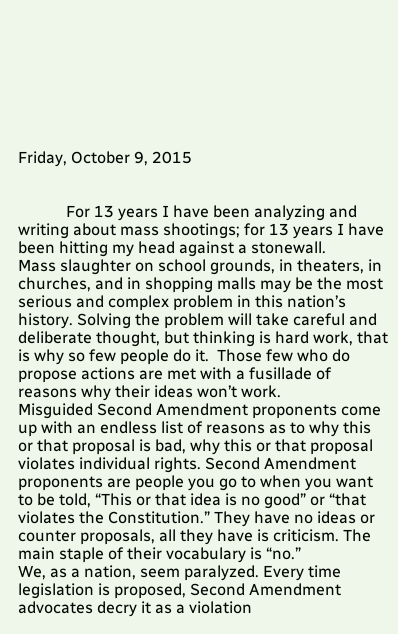Friday, October 9, 2015


            For 13 years I have been analyzing and writing about mass shootings; for 13 years I have been hitting my head against a stonewall.
Mass slaughter on school grounds, in theaters, in churches, and in shopping malls may be the most serious and complex problem in this nation’s history. Solving the problem will take careful and deliberate thought, but thinking is hard work, that is why so few people do it.  Those few who do propose actions are met with a fusillade of reasons why their ideas won’t work.
Misguided Second Amendment proponents come up with an endless list of reasons as to why this or that proposal is bad, why this or that proposal violates individual rights. Second Amendment proponents are people you go to when you want to be told, “This or that idea is no good” or “that violates the Constitution.” They have no ideas or counter proposals, all they have is criticism. The main staple of their vocabulary is “no.”
We, as a nation, seem paralyzed. Every time legislation is proposed, Second Amendment advocates decry it as a violation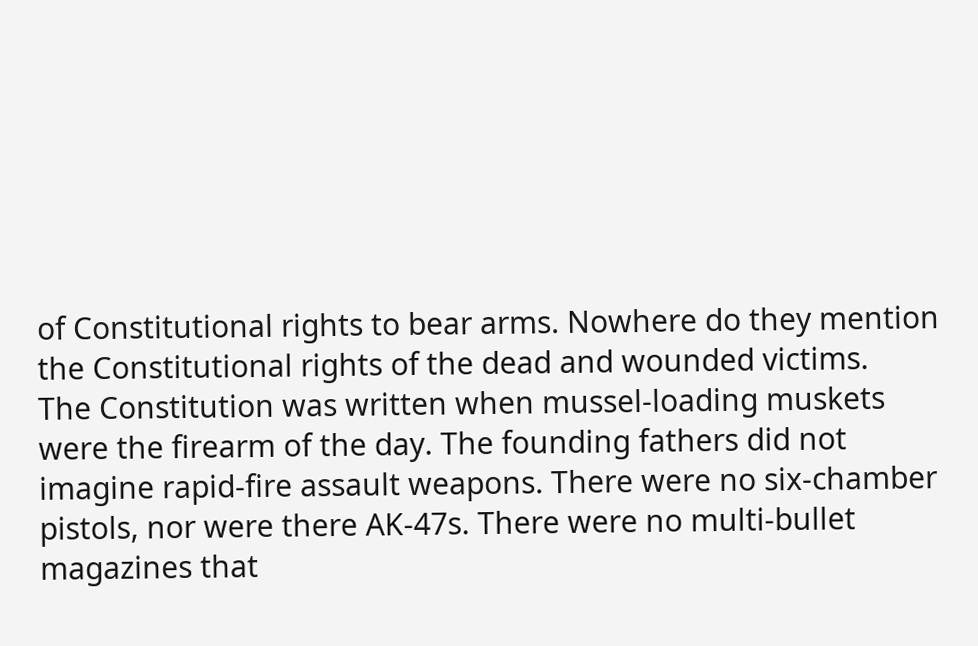of Constitutional rights to bear arms. Nowhere do they mention the Constitutional rights of the dead and wounded victims.
The Constitution was written when mussel-loading muskets were the firearm of the day. The founding fathers did not imagine rapid-fire assault weapons. There were no six-chamber pistols, nor were there AK-47s. There were no multi-bullet magazines that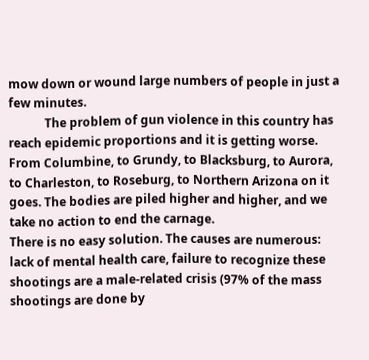mow down or wound large numbers of people in just a few minutes.
            The problem of gun violence in this country has reach epidemic proportions and it is getting worse. From Columbine, to Grundy, to Blacksburg, to Aurora, to Charleston, to Roseburg, to Northern Arizona on it goes. The bodies are piled higher and higher, and we take no action to end the carnage.
There is no easy solution. The causes are numerous: lack of mental health care, failure to recognize these shootings are a male-related crisis (97% of the mass shootings are done by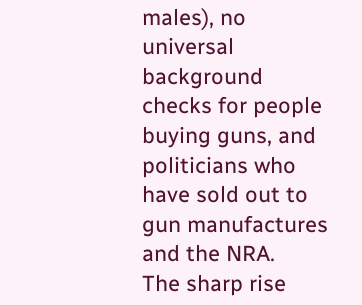males), no universal background checks for people buying guns, and politicians who have sold out to gun manufactures and the NRA.
The sharp rise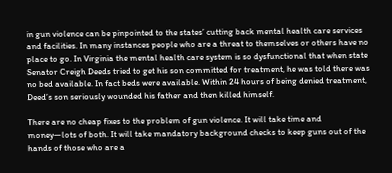in gun violence can be pinpointed to the states’ cutting back mental health care services and facilities. In many instances people who are a threat to themselves or others have no place to go. In Virginia the mental health care system is so dysfunctional that when state Senator Creigh Deeds tried to get his son committed for treatment, he was told there was no bed available. In fact beds were available. Within 24 hours of being denied treatment, Deed’s son seriously wounded his father and then killed himself.

There are no cheap fixes to the problem of gun violence. It will take time and money—lots of both. It will take mandatory background checks to keep guns out of the hands of those who are a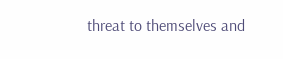threat to themselves and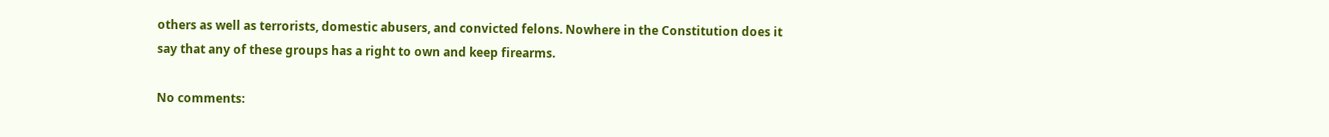others as well as terrorists, domestic abusers, and convicted felons. Nowhere in the Constitution does it say that any of these groups has a right to own and keep firearms.

No comments: